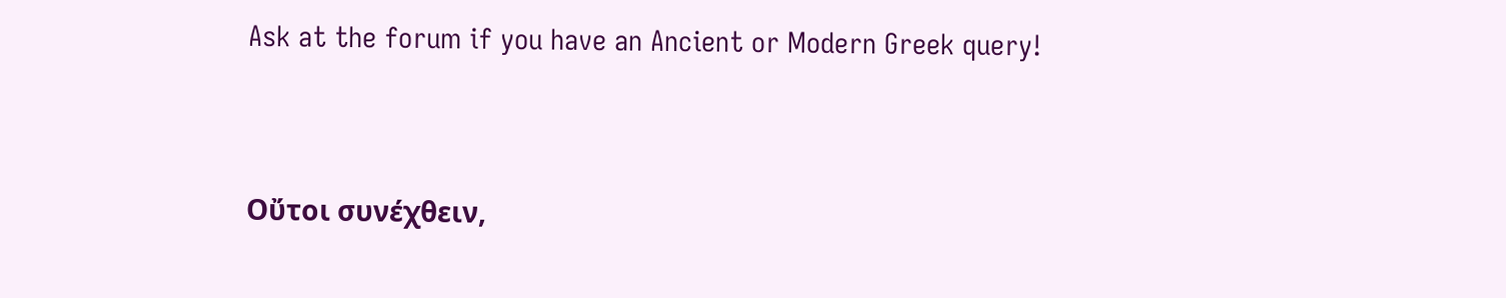Ask at the forum if you have an Ancient or Modern Greek query!


Οὔτοι συνέχθειν,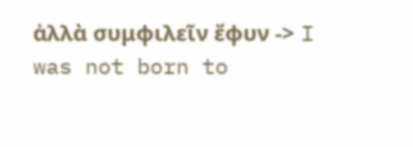ἀλλὰ συμφιλεῖν ἔφυν -> I was not born to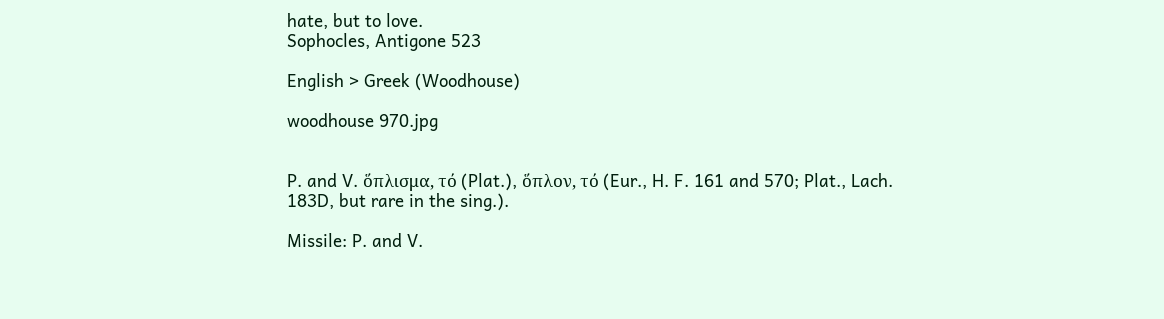hate, but to love.
Sophocles, Antigone 523

English > Greek (Woodhouse)

woodhouse 970.jpg


P. and V. ὅπλισμα, τό (Plat.), ὅπλον, τό (Eur., H. F. 161 and 570; Plat., Lach. 183D, but rare in the sing.).

Missile: P. and V.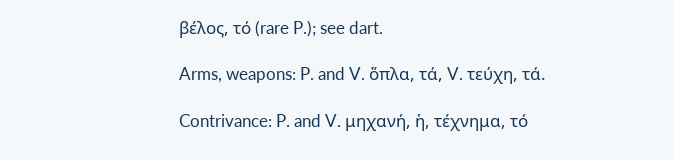βέλος, τό (rare P.); see dart.

Arms, weapons: P. and V. ὅπλα, τά, V. τεύχη, τά.

Contrivance: P. and V. μηχανή, ἡ, τέχνημα, τό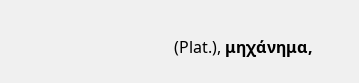(Plat.), μηχάνημα,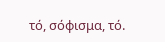τό, σόφισμα, τό.